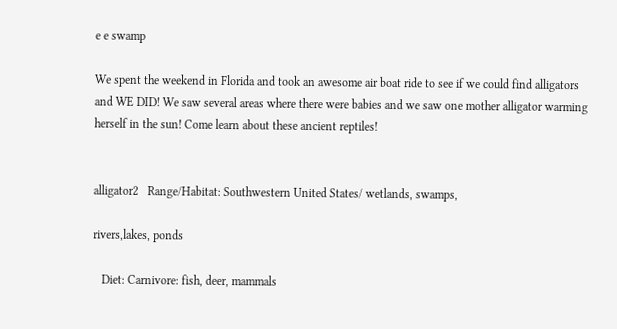e e swamp

We spent the weekend in Florida and took an awesome air boat ride to see if we could find alligators and WE DID! We saw several areas where there were babies and we saw one mother alligator warming herself in the sun! Come learn about these ancient reptiles!


alligator2   Range/Habitat: Southwestern United States/ wetlands, swamps,

rivers,lakes, ponds

   Diet: Carnivore: fish, deer, mammals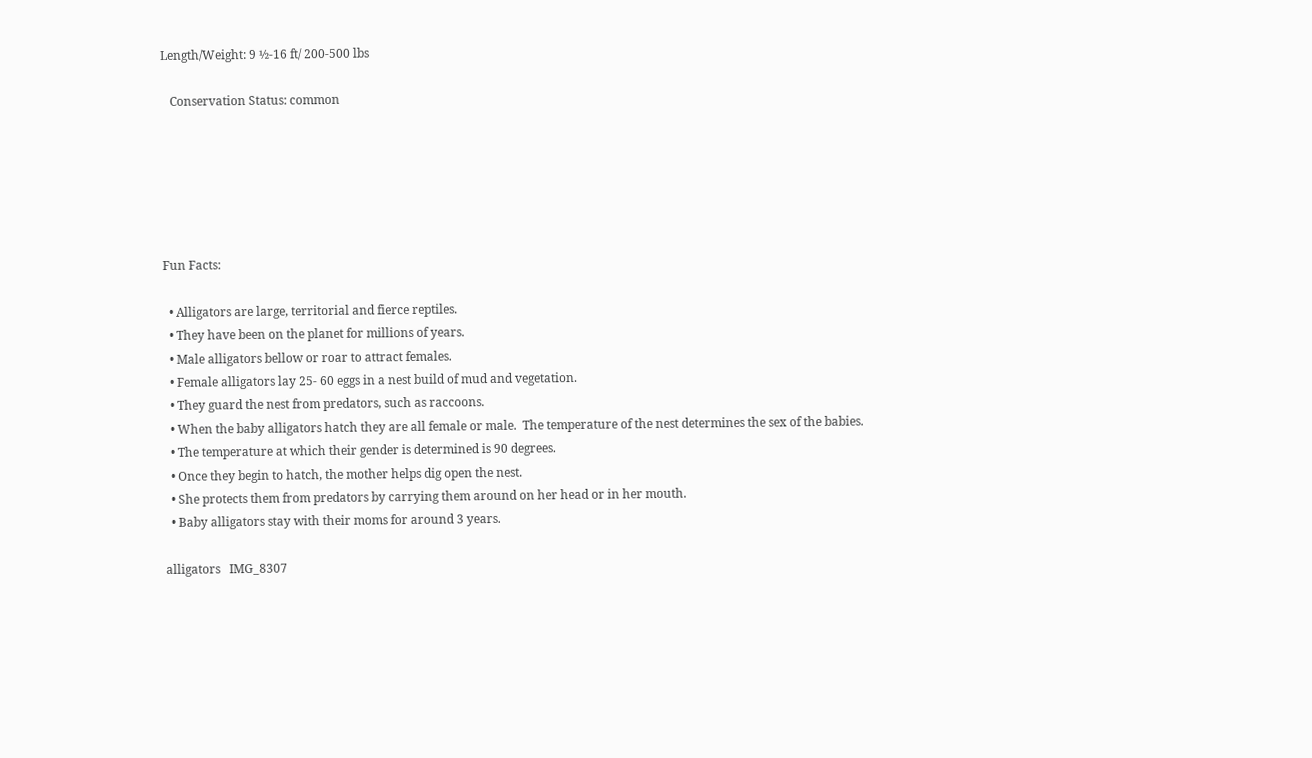Length/Weight: 9 ½-16 ft/ 200-500 lbs

   Conservation Status: common






Fun Facts:

  • Alligators are large, territorial and fierce reptiles.
  • They have been on the planet for millions of years.
  • Male alligators bellow or roar to attract females.
  • Female alligators lay 25- 60 eggs in a nest build of mud and vegetation.
  • They guard the nest from predators, such as raccoons.
  • When the baby alligators hatch they are all female or male.  The temperature of the nest determines the sex of the babies.
  • The temperature at which their gender is determined is 90 degrees.
  • Once they begin to hatch, the mother helps dig open the nest.
  • She protects them from predators by carrying them around on her head or in her mouth.
  • Baby alligators stay with their moms for around 3 years.

alligators   IMG_8307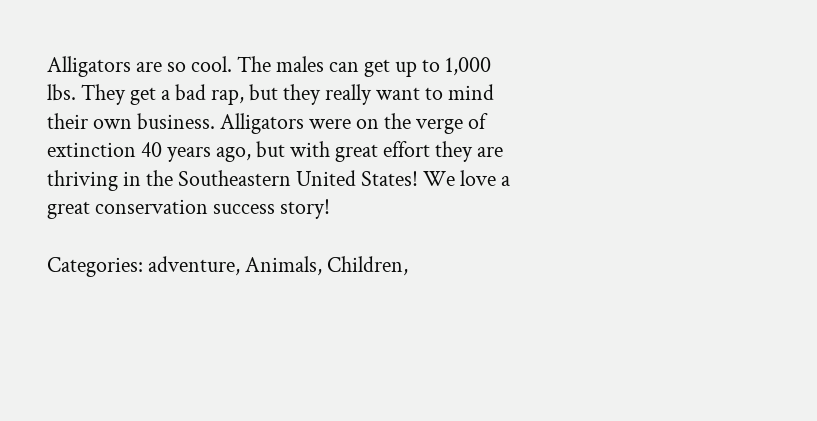Alligators are so cool. The males can get up to 1,000 lbs. They get a bad rap, but they really want to mind their own business. Alligators were on the verge of extinction 40 years ago, but with great effort they are thriving in the Southeastern United States! We love a great conservation success story!

Categories: adventure, Animals, Children,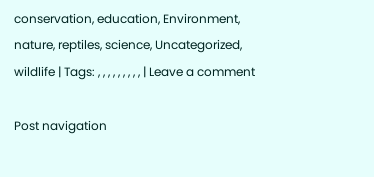conservation, education, Environment, nature, reptiles, science, Uncategorized, wildlife | Tags: , , , , , , , , , | Leave a comment

Post navigation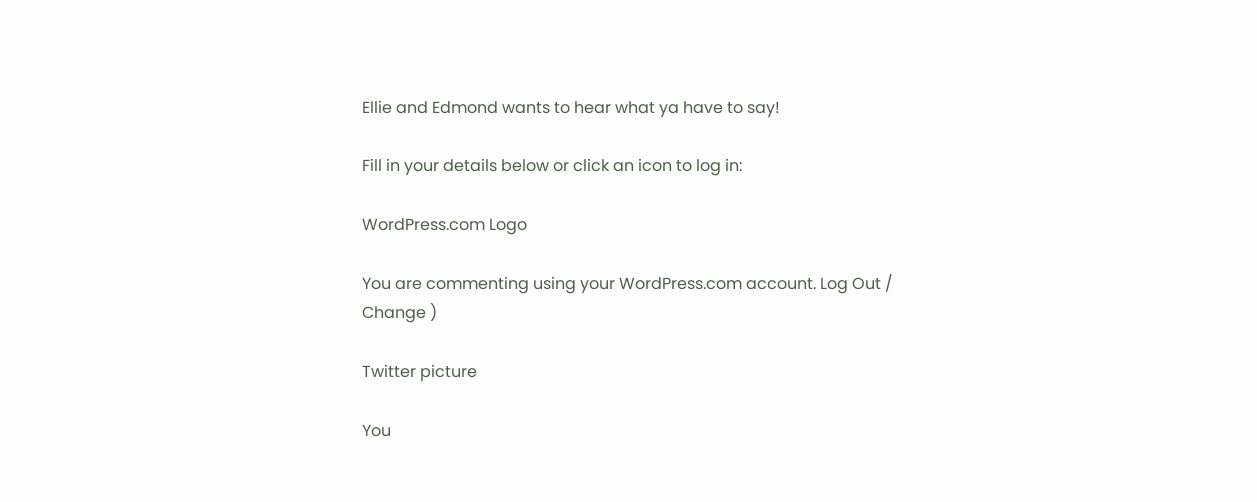Ellie and Edmond wants to hear what ya have to say!

Fill in your details below or click an icon to log in:

WordPress.com Logo

You are commenting using your WordPress.com account. Log Out /  Change )

Twitter picture

You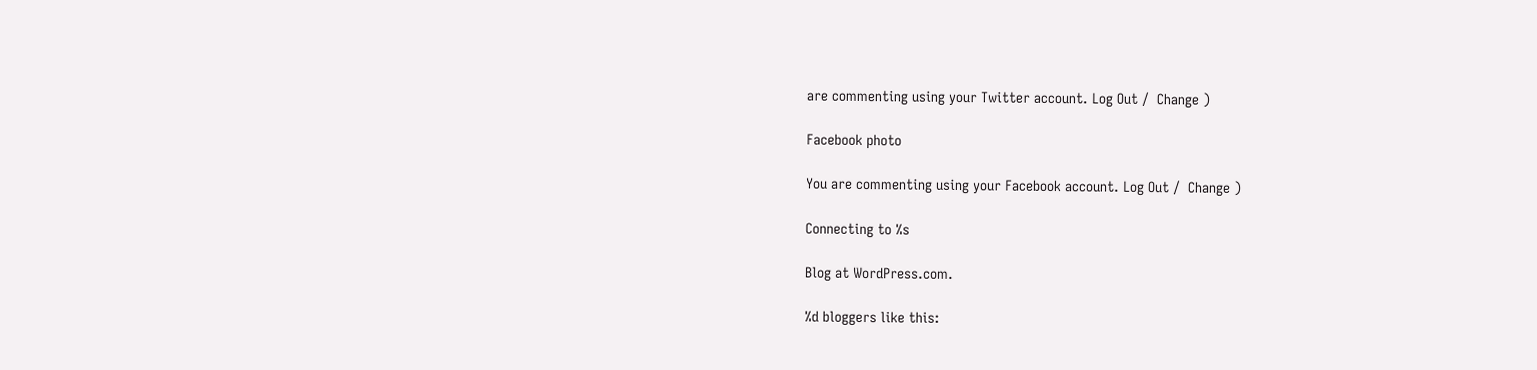are commenting using your Twitter account. Log Out /  Change )

Facebook photo

You are commenting using your Facebook account. Log Out /  Change )

Connecting to %s

Blog at WordPress.com.

%d bloggers like this: